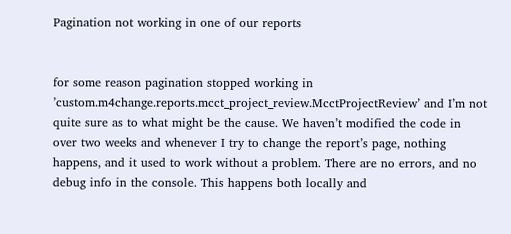Pagination not working in one of our reports


for some reason pagination stopped working in
’custom.m4change.reports.mcct_project_review.McctProjectReview’ and I’m not
quite sure as to what might be the cause. We haven’t modified the code in
over two weeks and whenever I try to change the report’s page, nothing
happens, and it used to work without a problem. There are no errors, and no
debug info in the console. This happens both locally and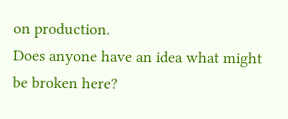on production.
Does anyone have an idea what might be broken here?